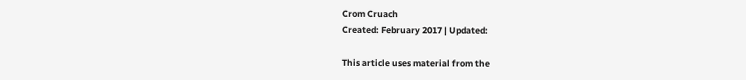Crom Cruach
Created: February 2017 | Updated:

This article uses material from the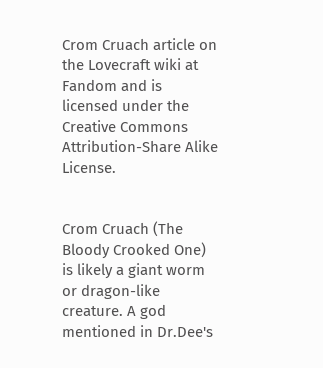Crom Cruach article on the Lovecraft wiki at Fandom and is licensed under the Creative Commons Attribution-Share Alike License.


Crom Cruach (The Bloody Crooked One) is likely a giant worm or dragon-like creature. A god mentioned in Dr.Dee's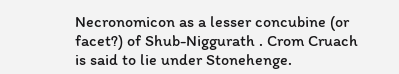Necronomicon as a lesser concubine (or facet?) of Shub-Niggurath . Crom Cruach is said to lie under Stonehenge.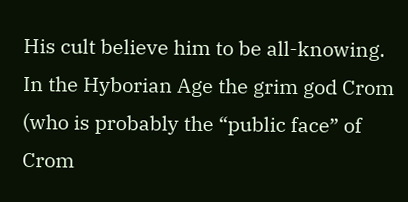His cult believe him to be all-knowing. In the Hyborian Age the grim god Crom (who is probably the “public face” of Crom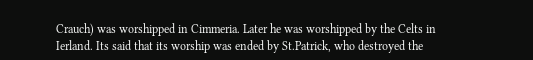Crauch) was worshipped in Cimmeria. Later he was worshipped by the Celts in Ierland. Its said that its worship was ended by St.Patrick, who destroyed the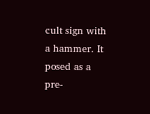cult sign with a hammer. It posed as a pre-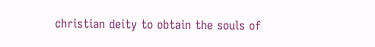christian deity to obtain the souls of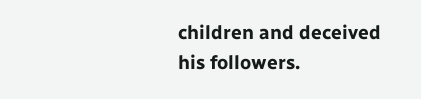children and deceived his followers.